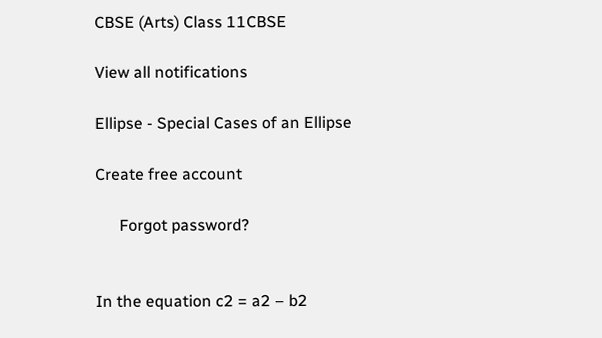CBSE (Arts) Class 11CBSE

View all notifications

Ellipse - Special Cases of an Ellipse

Create free account

      Forgot password?


In the equation c2 = a2 – b2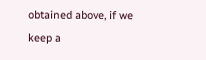obtained above, if we keep a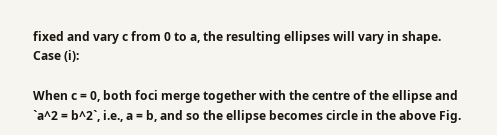fixed and vary c from 0 to a, the resulting ellipses will vary in shape.
Case (i):

When c = 0, both foci merge together with the centre of the ellipse and `a^2 = b^2`, i.e., a = b, and so the ellipse becomes circle in the above Fig.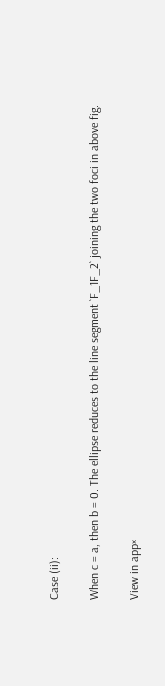Case (ii):

When c = a, then b = 0. The ellipse reduces to the line segment `F_1F_2` joining the two foci in above fig.

View in app×